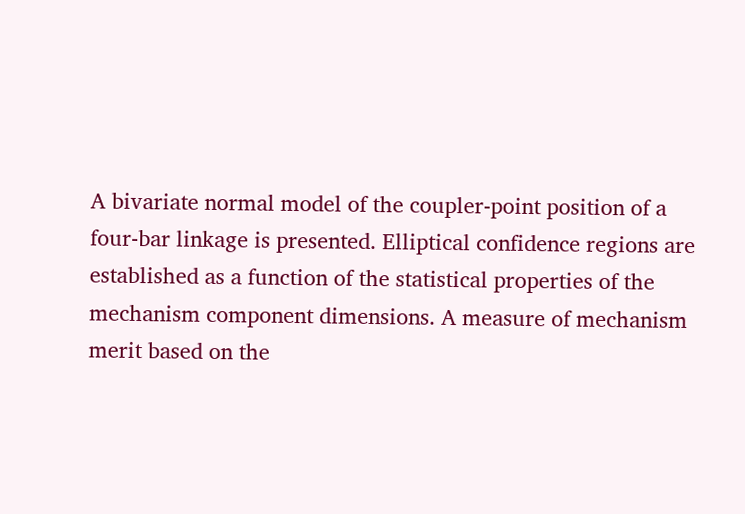A bivariate normal model of the coupler-point position of a four-bar linkage is presented. Elliptical confidence regions are established as a function of the statistical properties of the mechanism component dimensions. A measure of mechanism merit based on the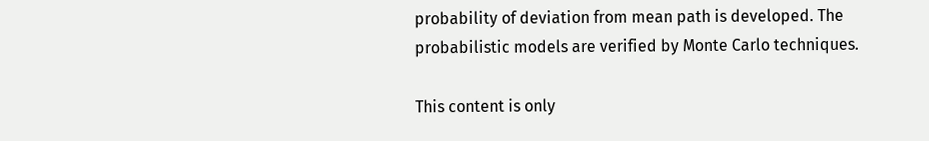probability of deviation from mean path is developed. The probabilistic models are verified by Monte Carlo techniques.

This content is only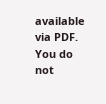available via PDF.
You do not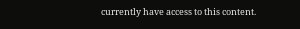currently have access to this content.